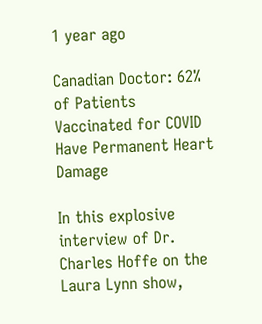1 year ago

Canadian Doctor: 62% of Patients Vaccinated for COVID Have Permanent Heart Damage

In this explosive interview of Dr. Charles Hoffe on the Laura Lynn show,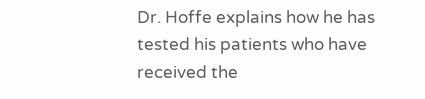Dr. Hoffe explains how he has tested his patients who have received the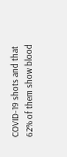COVID-19 shots and that 62% of them show blood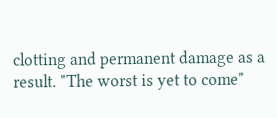clotting and permanent damage as a result. "The worst is yet to come"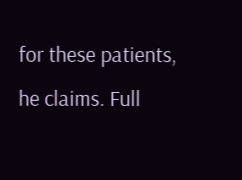for these patients, he claims. Full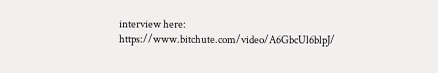interview here: https://www.bitchute.com/video/A6GbcUl6blpJ/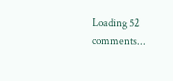Loading 52 comments...